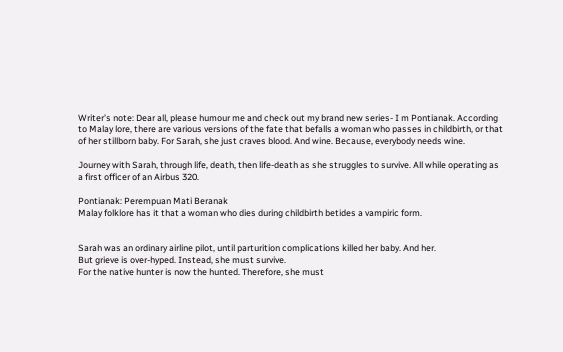Writer’s note: Dear all, please humour me and check out my brand new series- I m Pontianak. According to Malay lore, there are various versions of the fate that befalls a woman who passes in childbirth, or that of her stillborn baby. For Sarah, she just craves blood. And wine. Because, everybody needs wine.

Journey with Sarah, through life, death, then life-death as she struggles to survive. All while operating as a first officer of an Airbus 320.

Pontianak: Perempuan Mati Beranak
Malay folklore has it that a woman who dies during childbirth betides a vampiric form.


Sarah was an ordinary airline pilot, until parturition complications killed her baby. And her.
But grieve is over-hyped. Instead, she must survive.
For the native hunter is now the hunted. Therefore, she must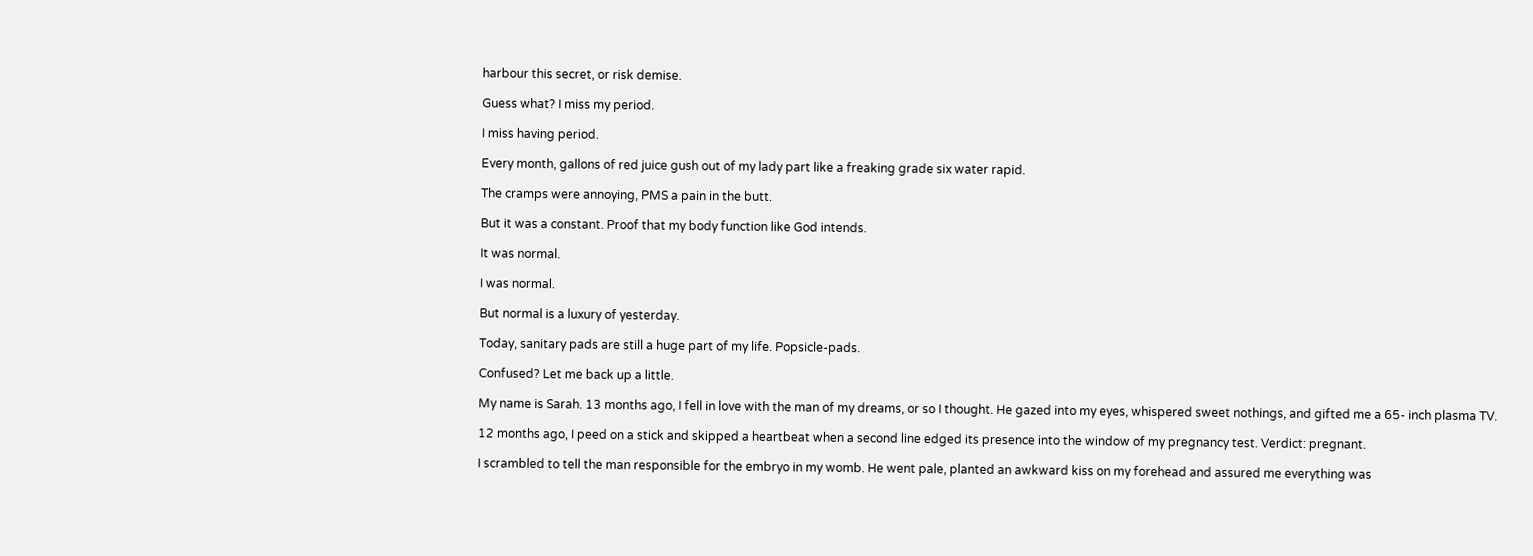harbour this secret, or risk demise.

Guess what? I miss my period.

I miss having period.

Every month, gallons of red juice gush out of my lady part like a freaking grade six water rapid.

The cramps were annoying, PMS a pain in the butt.

But it was a constant. Proof that my body function like God intends.

It was normal.

I was normal.

But normal is a luxury of yesterday.

Today, sanitary pads are still a huge part of my life. Popsicle-pads.

Confused? Let me back up a little.

My name is Sarah. 13 months ago, I fell in love with the man of my dreams, or so I thought. He gazed into my eyes, whispered sweet nothings, and gifted me a 65- inch plasma TV.

12 months ago, I peed on a stick and skipped a heartbeat when a second line edged its presence into the window of my pregnancy test. Verdict: pregnant.

I scrambled to tell the man responsible for the embryo in my womb. He went pale, planted an awkward kiss on my forehead and assured me everything was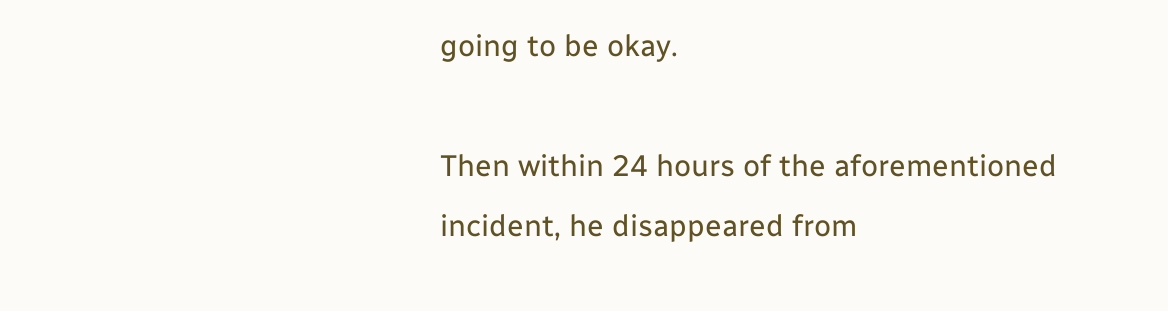going to be okay.

Then within 24 hours of the aforementioned incident, he disappeared from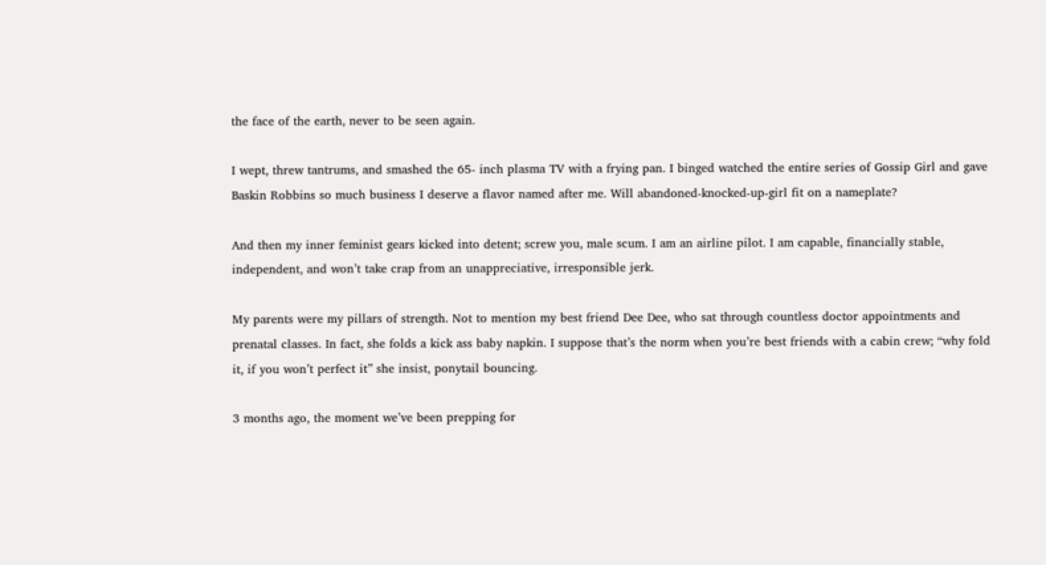the face of the earth, never to be seen again.

I wept, threw tantrums, and smashed the 65- inch plasma TV with a frying pan. I binged watched the entire series of Gossip Girl and gave Baskin Robbins so much business I deserve a flavor named after me. Will abandoned-knocked-up-girl fit on a nameplate?

And then my inner feminist gears kicked into detent; screw you, male scum. I am an airline pilot. I am capable, financially stable, independent, and won’t take crap from an unappreciative, irresponsible jerk.

My parents were my pillars of strength. Not to mention my best friend Dee Dee, who sat through countless doctor appointments and prenatal classes. In fact, she folds a kick ass baby napkin. I suppose that’s the norm when you’re best friends with a cabin crew; “why fold it, if you won’t perfect it” she insist, ponytail bouncing.

3 months ago, the moment we’ve been prepping for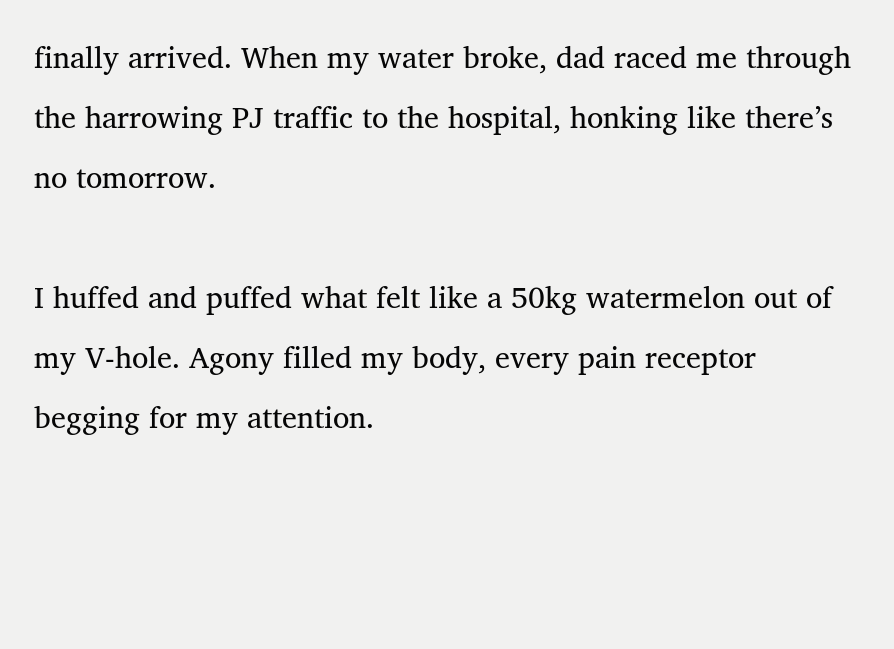finally arrived. When my water broke, dad raced me through the harrowing PJ traffic to the hospital, honking like there’s no tomorrow.

I huffed and puffed what felt like a 50kg watermelon out of my V-hole. Agony filled my body, every pain receptor begging for my attention.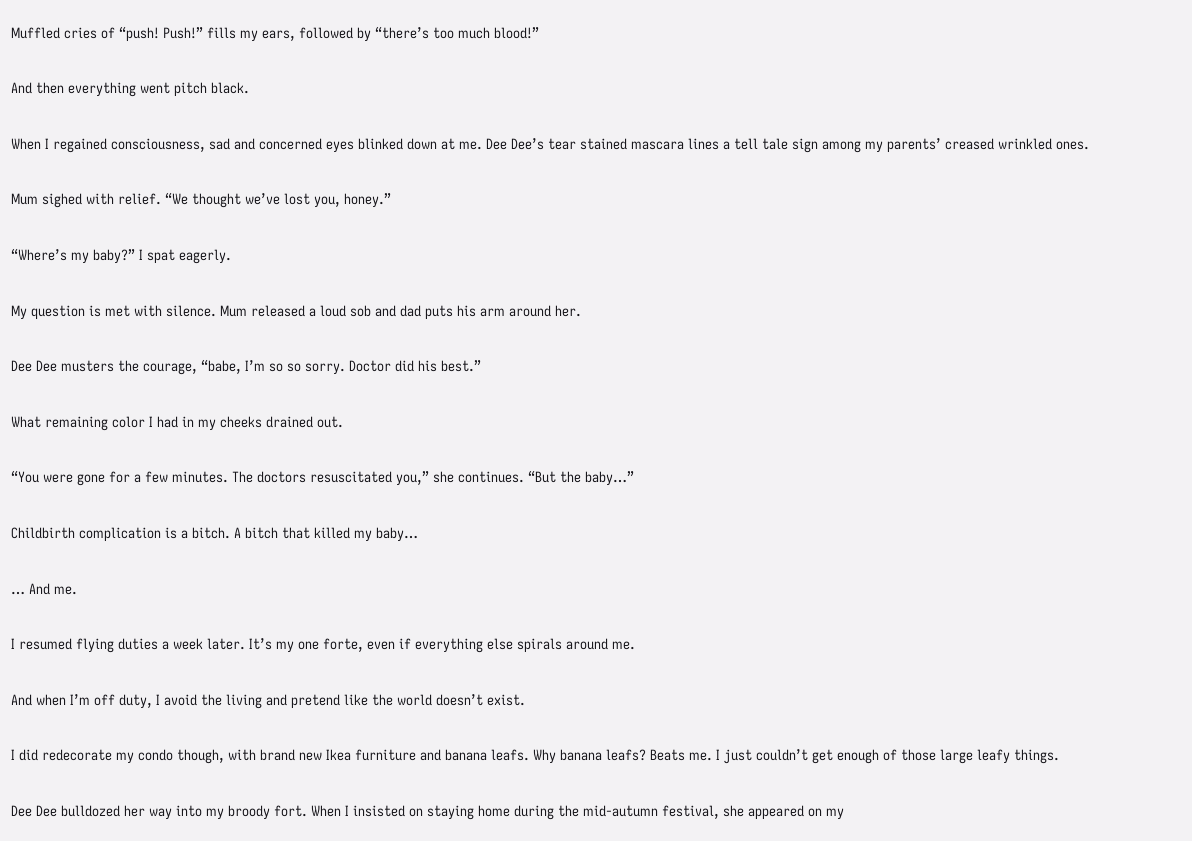Muffled cries of “push! Push!” fills my ears, followed by “there’s too much blood!”

And then everything went pitch black.

When I regained consciousness, sad and concerned eyes blinked down at me. Dee Dee’s tear stained mascara lines a tell tale sign among my parents’ creased wrinkled ones.

Mum sighed with relief. “We thought we’ve lost you, honey.”

“Where’s my baby?” I spat eagerly.

My question is met with silence. Mum released a loud sob and dad puts his arm around her.

Dee Dee musters the courage, “babe, I’m so so sorry. Doctor did his best.”

What remaining color I had in my cheeks drained out.

“You were gone for a few minutes. The doctors resuscitated you,” she continues. “But the baby…”

Childbirth complication is a bitch. A bitch that killed my baby…

… And me.

I resumed flying duties a week later. It’s my one forte, even if everything else spirals around me.

And when I’m off duty, I avoid the living and pretend like the world doesn’t exist.

I did redecorate my condo though, with brand new Ikea furniture and banana leafs. Why banana leafs? Beats me. I just couldn’t get enough of those large leafy things.

Dee Dee bulldozed her way into my broody fort. When I insisted on staying home during the mid-autumn festival, she appeared on my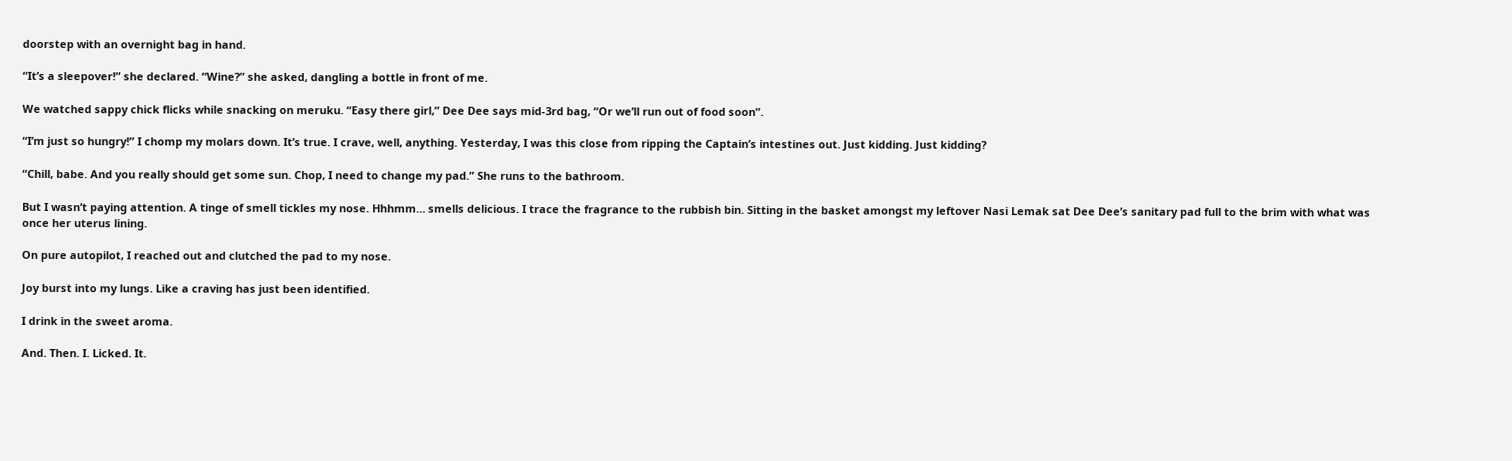doorstep with an overnight bag in hand.

“It’s a sleepover!” she declared. “Wine?” she asked, dangling a bottle in front of me.

We watched sappy chick flicks while snacking on meruku. “Easy there girl,” Dee Dee says mid-3rd bag, “Or we’ll run out of food soon”.

“I’m just so hungry!” I chomp my molars down. It’s true. I crave, well, anything. Yesterday, I was this close from ripping the Captain’s intestines out. Just kidding. Just kidding?

“Chill, babe. And you really should get some sun. Chop, I need to change my pad.” She runs to the bathroom.

But I wasn’t paying attention. A tinge of smell tickles my nose. Hhhmm… smells delicious. I trace the fragrance to the rubbish bin. Sitting in the basket amongst my leftover Nasi Lemak sat Dee Dee’s sanitary pad full to the brim with what was once her uterus lining.

On pure autopilot, I reached out and clutched the pad to my nose.

Joy burst into my lungs. Like a craving has just been identified.

I drink in the sweet aroma.

And. Then. I. Licked. It.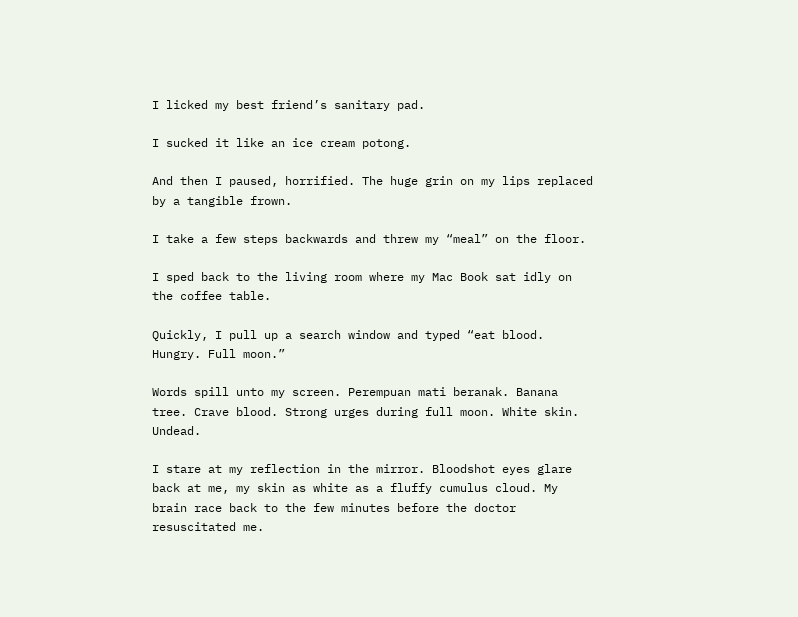I licked my best friend’s sanitary pad.

I sucked it like an ice cream potong.

And then I paused, horrified. The huge grin on my lips replaced by a tangible frown.

I take a few steps backwards and threw my “meal” on the floor.

I sped back to the living room where my Mac Book sat idly on the coffee table.

Quickly, I pull up a search window and typed “eat blood. Hungry. Full moon.”

Words spill unto my screen. Perempuan mati beranak. Banana tree. Crave blood. Strong urges during full moon. White skin. Undead.

I stare at my reflection in the mirror. Bloodshot eyes glare back at me, my skin as white as a fluffy cumulus cloud. My brain race back to the few minutes before the doctor resuscitated me.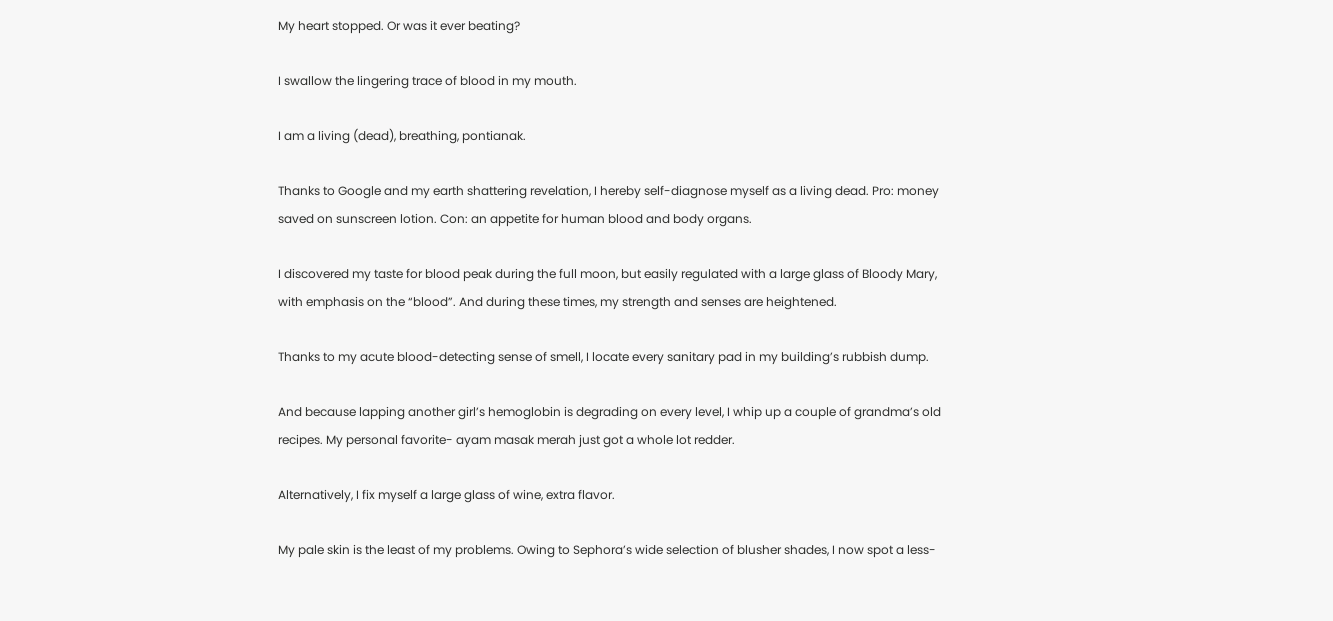My heart stopped. Or was it ever beating?

I swallow the lingering trace of blood in my mouth.

I am a living (dead), breathing, pontianak.

Thanks to Google and my earth shattering revelation, I hereby self-diagnose myself as a living dead. Pro: money saved on sunscreen lotion. Con: an appetite for human blood and body organs.

I discovered my taste for blood peak during the full moon, but easily regulated with a large glass of Bloody Mary, with emphasis on the “blood”. And during these times, my strength and senses are heightened.

Thanks to my acute blood-detecting sense of smell, I locate every sanitary pad in my building’s rubbish dump.

And because lapping another girl’s hemoglobin is degrading on every level, I whip up a couple of grandma’s old recipes. My personal favorite- ayam masak merah just got a whole lot redder.

Alternatively, I fix myself a large glass of wine, extra flavor.

My pale skin is the least of my problems. Owing to Sephora’s wide selection of blusher shades, I now spot a less-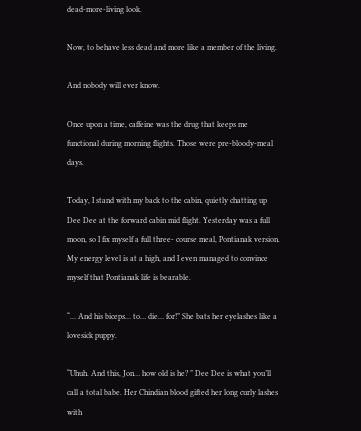dead-more-living look.

Now, to behave less dead and more like a member of the living.

And nobody will ever know.

Once upon a time, caffeine was the drug that keeps me functional during morning flights. Those were pre-bloody-meal days.

Today, I stand with my back to the cabin, quietly chatting up Dee Dee at the forward cabin mid flight. Yesterday was a full moon, so I fix myself a full three- course meal, Pontianak version. My energy level is at a high, and I even managed to convince myself that Pontianak life is bearable.

“… And his biceps… to… die… for!” She bats her eyelashes like a lovesick puppy.

“Uhuh. And this, Jon… how old is he? ” Dee Dee is what you’ll call a total babe. Her Chindian blood gifted her long curly lashes with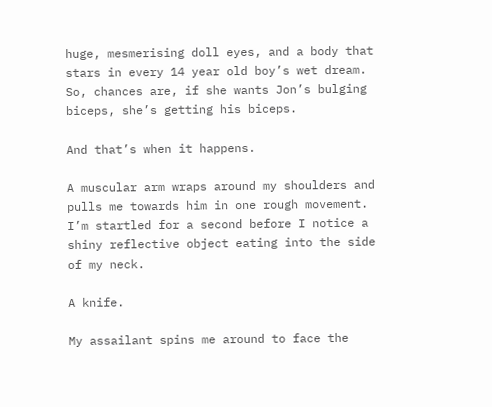huge, mesmerising doll eyes, and a body that stars in every 14 year old boy’s wet dream. So, chances are, if she wants Jon’s bulging biceps, she’s getting his biceps.

And that’s when it happens.

A muscular arm wraps around my shoulders and pulls me towards him in one rough movement. I’m startled for a second before I notice a shiny reflective object eating into the side of my neck.

A knife.

My assailant spins me around to face the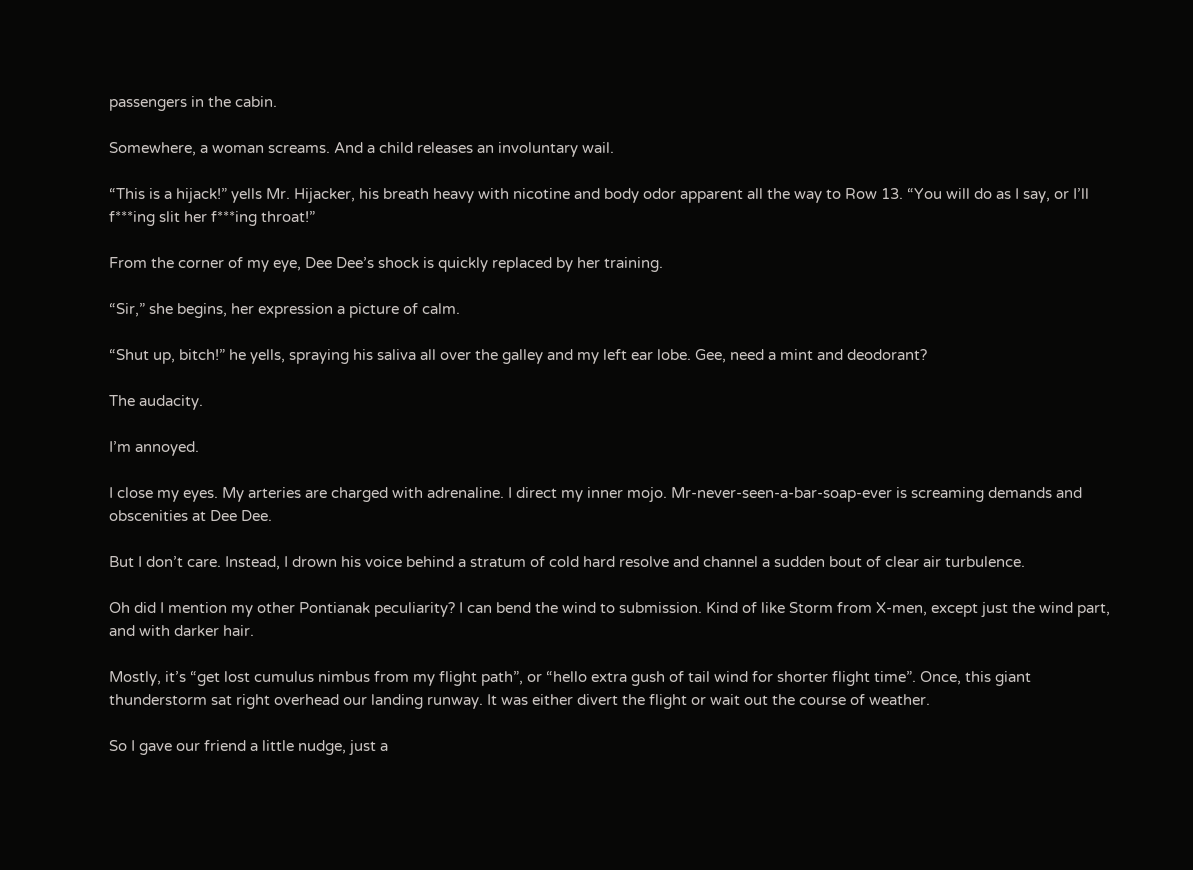passengers in the cabin.

Somewhere, a woman screams. And a child releases an involuntary wail.

“This is a hijack!” yells Mr. Hijacker, his breath heavy with nicotine and body odor apparent all the way to Row 13. “You will do as I say, or I’ll f***ing slit her f***ing throat!”

From the corner of my eye, Dee Dee’s shock is quickly replaced by her training.

“Sir,” she begins, her expression a picture of calm.

“Shut up, bitch!” he yells, spraying his saliva all over the galley and my left ear lobe. Gee, need a mint and deodorant?

The audacity.

I’m annoyed.

I close my eyes. My arteries are charged with adrenaline. I direct my inner mojo. Mr-never-seen-a-bar-soap-ever is screaming demands and obscenities at Dee Dee.

But I don’t care. Instead, I drown his voice behind a stratum of cold hard resolve and channel a sudden bout of clear air turbulence.

Oh did I mention my other Pontianak peculiarity? I can bend the wind to submission. Kind of like Storm from X-men, except just the wind part, and with darker hair.

Mostly, it’s “get lost cumulus nimbus from my flight path”, or “hello extra gush of tail wind for shorter flight time”. Once, this giant thunderstorm sat right overhead our landing runway. It was either divert the flight or wait out the course of weather.

So I gave our friend a little nudge, just a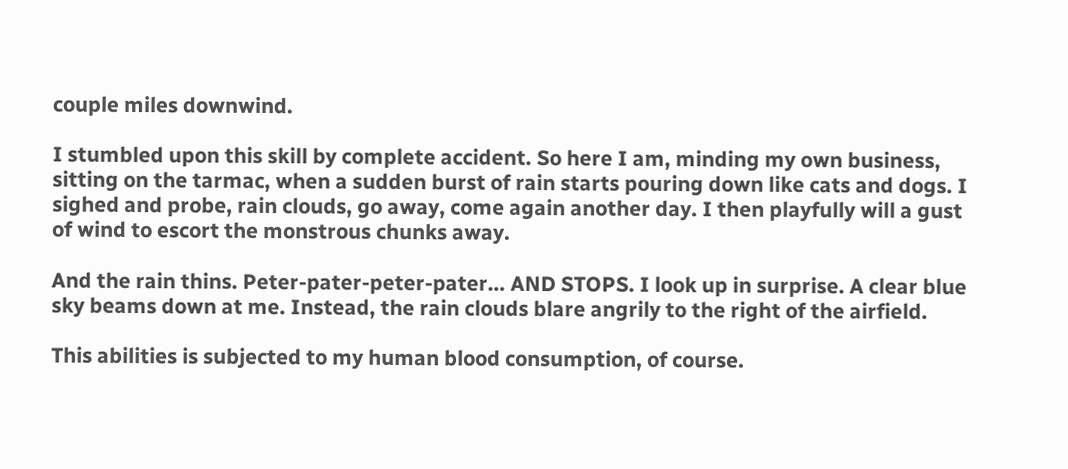couple miles downwind.

I stumbled upon this skill by complete accident. So here I am, minding my own business, sitting on the tarmac, when a sudden burst of rain starts pouring down like cats and dogs. I sighed and probe, rain clouds, go away, come again another day. I then playfully will a gust of wind to escort the monstrous chunks away.

And the rain thins. Peter-pater-peter-pater… AND STOPS. I look up in surprise. A clear blue sky beams down at me. Instead, the rain clouds blare angrily to the right of the airfield.

This abilities is subjected to my human blood consumption, of course.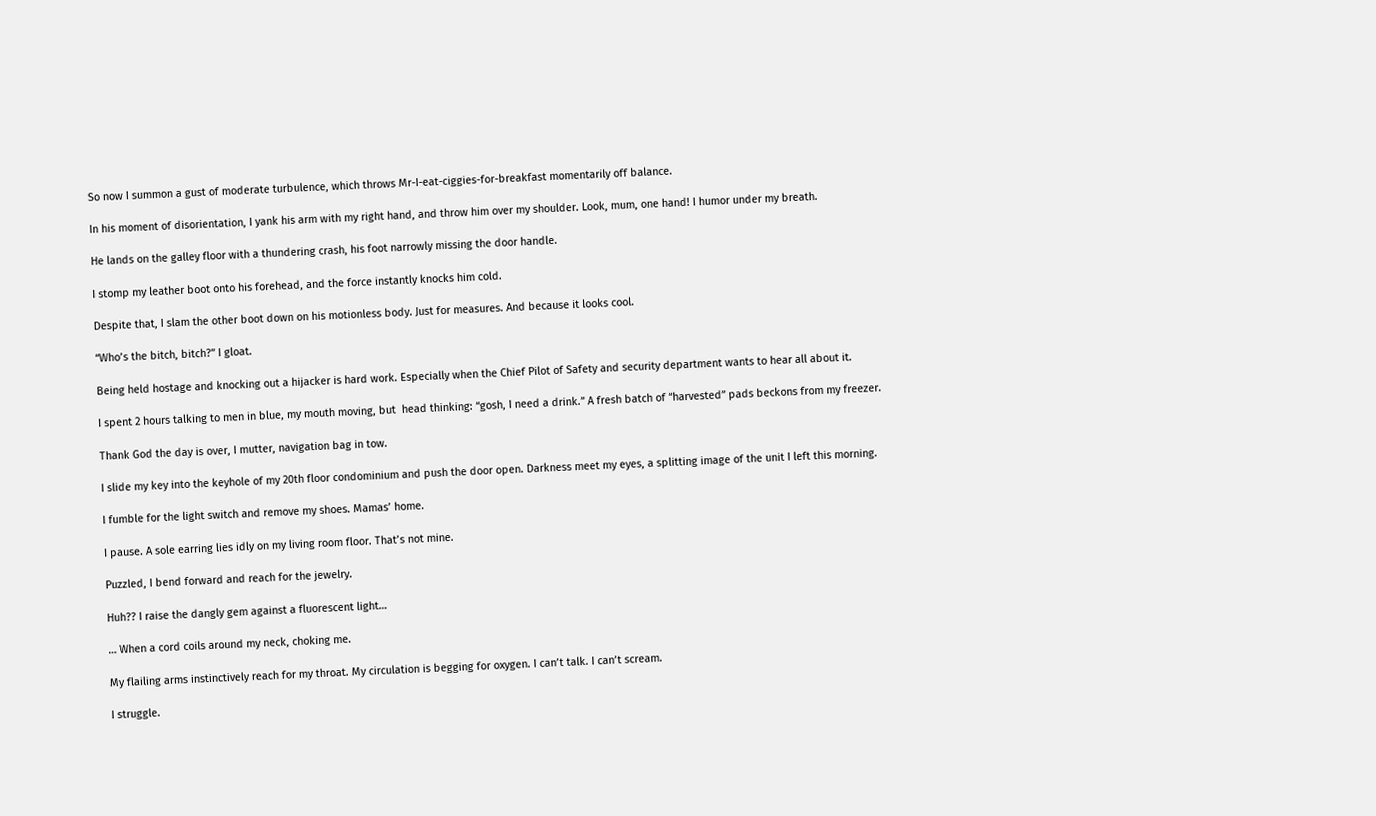So now I summon a gust of moderate turbulence, which throws Mr-I-eat-ciggies-for-breakfast momentarily off balance.

In his moment of disorientation, I yank his arm with my right hand, and throw him over my shoulder. Look, mum, one hand! I humor under my breath.

He lands on the galley floor with a thundering crash, his foot narrowly missing the door handle.

I stomp my leather boot onto his forehead, and the force instantly knocks him cold.

Despite that, I slam the other boot down on his motionless body. Just for measures. And because it looks cool.

“Who’s the bitch, bitch?” I gloat.

Being held hostage and knocking out a hijacker is hard work. Especially when the Chief Pilot of Safety and security department wants to hear all about it.

I spent 2 hours talking to men in blue, my mouth moving, but  head thinking: “gosh, I need a drink.” A fresh batch of “harvested” pads beckons from my freezer.

Thank God the day is over, I mutter, navigation bag in tow.

I slide my key into the keyhole of my 20th floor condominium and push the door open. Darkness meet my eyes, a splitting image of the unit I left this morning.

I fumble for the light switch and remove my shoes. Mamas’ home.

I pause. A sole earring lies idly on my living room floor. That’s not mine.

Puzzled, I bend forward and reach for the jewelry.

Huh?? I raise the dangly gem against a fluorescent light…

… When a cord coils around my neck, choking me.

My flailing arms instinctively reach for my throat. My circulation is begging for oxygen. I can’t talk. I can’t scream.

I struggle.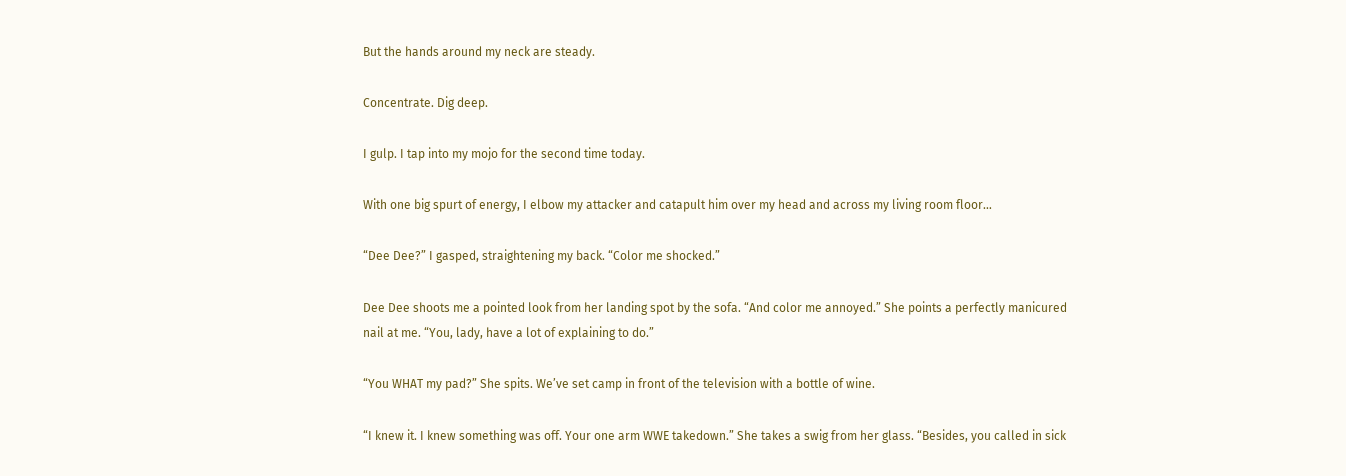But the hands around my neck are steady.

Concentrate. Dig deep.

I gulp. I tap into my mojo for the second time today.

With one big spurt of energy, I elbow my attacker and catapult him over my head and across my living room floor…

“Dee Dee?” I gasped, straightening my back. “Color me shocked.”

Dee Dee shoots me a pointed look from her landing spot by the sofa. “And color me annoyed.” She points a perfectly manicured nail at me. “You, lady, have a lot of explaining to do.”

“You WHAT my pad?” She spits. We’ve set camp in front of the television with a bottle of wine.

“I knew it. I knew something was off. Your one arm WWE takedown.” She takes a swig from her glass. “Besides, you called in sick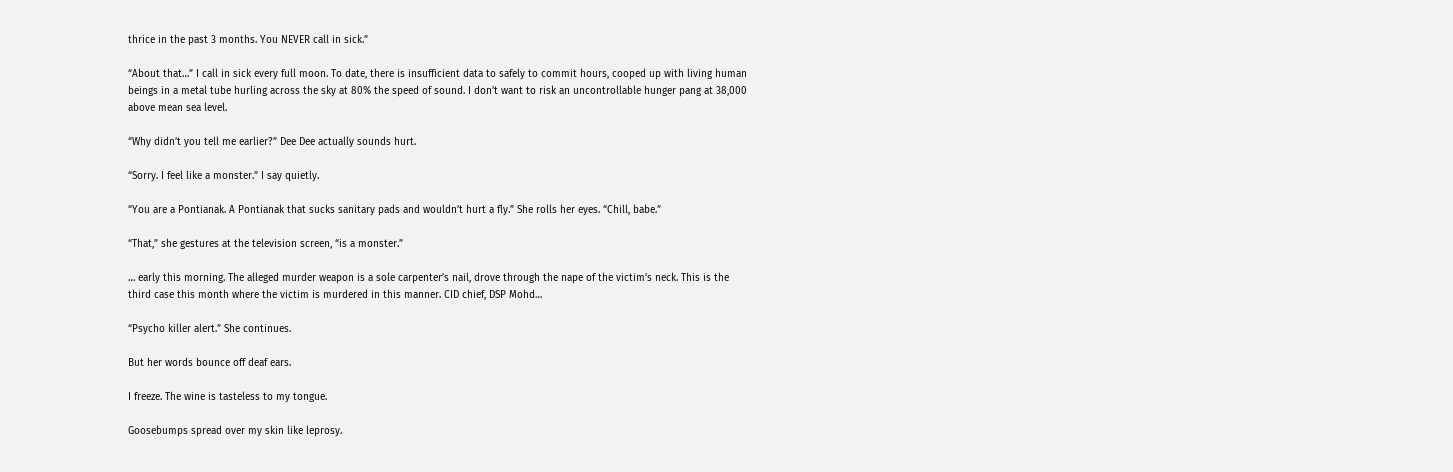thrice in the past 3 months. You NEVER call in sick.”

“About that…” I call in sick every full moon. To date, there is insufficient data to safely to commit hours, cooped up with living human beings in a metal tube hurling across the sky at 80% the speed of sound. I don’t want to risk an uncontrollable hunger pang at 38,000 above mean sea level.

“Why didn’t you tell me earlier?” Dee Dee actually sounds hurt.

“Sorry. I feel like a monster.” I say quietly.

“You are a Pontianak. A Pontianak that sucks sanitary pads and wouldn’t hurt a fly.” She rolls her eyes. “Chill, babe.”

“That,” she gestures at the television screen, “is a monster.”

… early this morning. The alleged murder weapon is a sole carpenter’s nail, drove through the nape of the victim’s neck. This is the third case this month where the victim is murdered in this manner. CID chief, DSP Mohd…

“Psycho killer alert.” She continues.

But her words bounce off deaf ears.

I freeze. The wine is tasteless to my tongue.

Goosebumps spread over my skin like leprosy.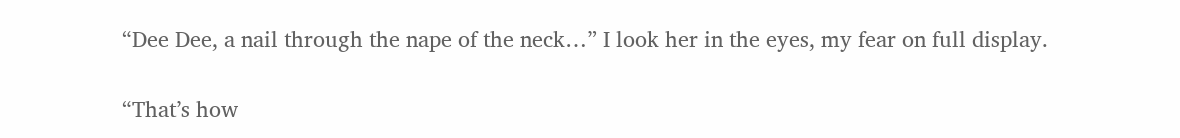“Dee Dee, a nail through the nape of the neck…” I look her in the eyes, my fear on full display.

“That’s how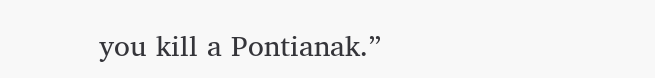you kill a Pontianak.”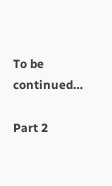To be continued…

Part 2